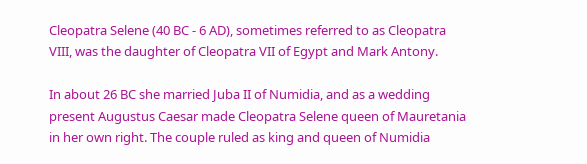Cleopatra Selene (40 BC - 6 AD), sometimes referred to as Cleopatra VIII, was the daughter of Cleopatra VII of Egypt and Mark Antony.

In about 26 BC she married Juba II of Numidia, and as a wedding present Augustus Caesar made Cleopatra Selene queen of Mauretania in her own right. The couple ruled as king and queen of Numidia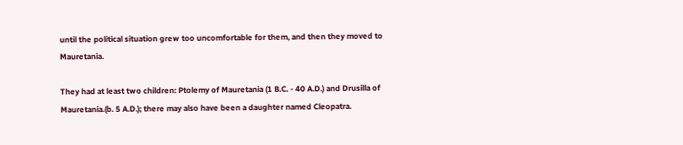until the political situation grew too uncomfortable for them, and then they moved to Mauretania.

They had at least two children: Ptolemy of Mauretania (1 B.C. - 40 A.D.) and Drusilla of Mauretania.(b. 5 A.D.); there may also have been a daughter named Cleopatra.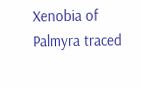Xenobia of Palmyra traced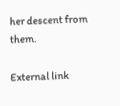her descent from them.

External link